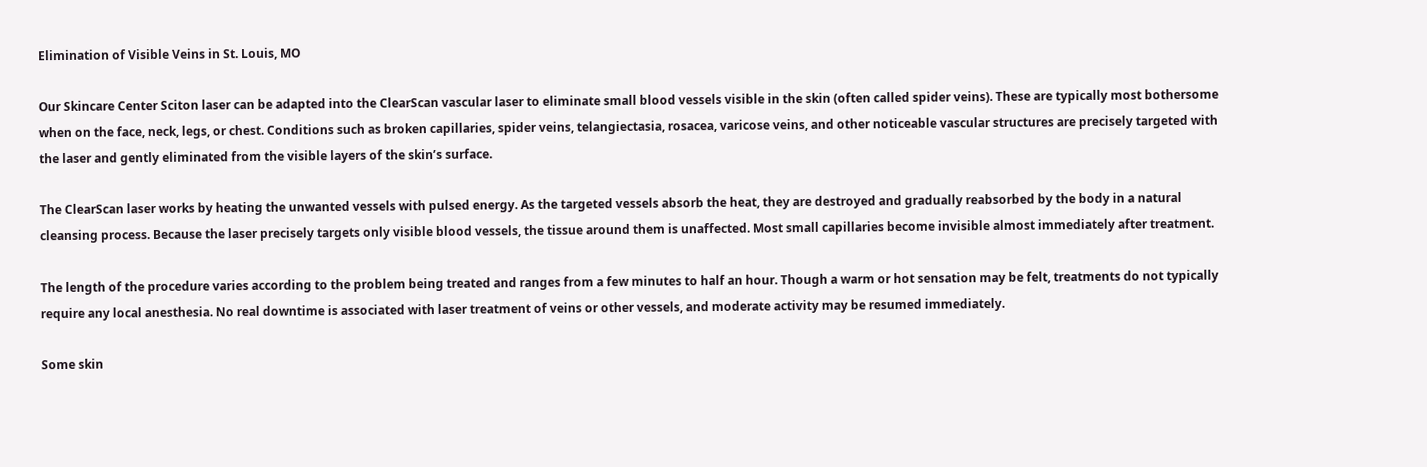Elimination of Visible Veins in St. Louis, MO

Our Skincare Center Sciton laser can be adapted into the ClearScan vascular laser to eliminate small blood vessels visible in the skin (often called spider veins). These are typically most bothersome when on the face, neck, legs, or chest. Conditions such as broken capillaries, spider veins, telangiectasia, rosacea, varicose veins, and other noticeable vascular structures are precisely targeted with the laser and gently eliminated from the visible layers of the skin’s surface.

The ClearScan laser works by heating the unwanted vessels with pulsed energy. As the targeted vessels absorb the heat, they are destroyed and gradually reabsorbed by the body in a natural cleansing process. Because the laser precisely targets only visible blood vessels, the tissue around them is unaffected. Most small capillaries become invisible almost immediately after treatment.

The length of the procedure varies according to the problem being treated and ranges from a few minutes to half an hour. Though a warm or hot sensation may be felt, treatments do not typically require any local anesthesia. No real downtime is associated with laser treatment of veins or other vessels, and moderate activity may be resumed immediately.

Some skin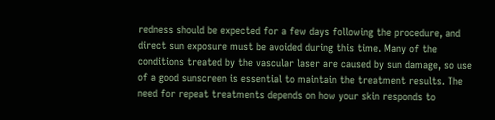redness should be expected for a few days following the procedure, and direct sun exposure must be avoided during this time. Many of the conditions treated by the vascular laser are caused by sun damage, so use of a good sunscreen is essential to maintain the treatment results. The need for repeat treatments depends on how your skin responds to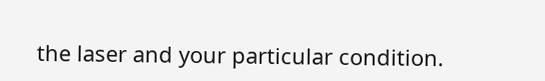the laser and your particular condition.